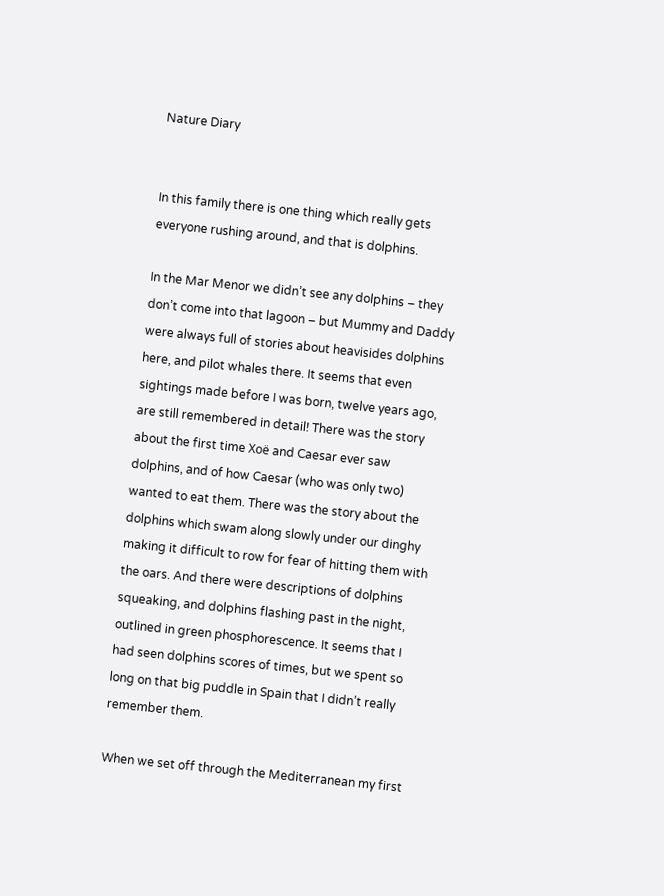Nature Diary


In this family there is one thing which really gets everyone rushing around, and that is dolphins.

In the Mar Menor we didn’t see any dolphins – they don’t come into that lagoon – but Mummy and Daddy were always full of stories about heavisides dolphins here, and pilot whales there. It seems that even sightings made before I was born, twelve years ago, are still remembered in detail! There was the story about the first time Xoë and Caesar ever saw dolphins, and of how Caesar (who was only two) wanted to eat them. There was the story about the dolphins which swam along slowly under our dinghy making it difficult to row for fear of hitting them with the oars. And there were descriptions of dolphins squeaking, and dolphins flashing past in the night, outlined in green phosphorescence. It seems that I had seen dolphins scores of times, but we spent so long on that big puddle in Spain that I didn’t really remember them.

When we set off through the Mediterranean my first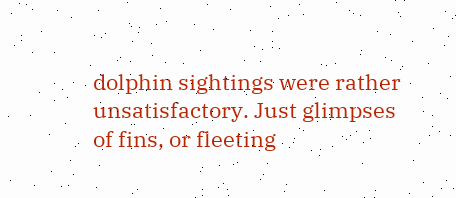dolphin sightings were rather unsatisfactory. Just glimpses of fins, or fleeting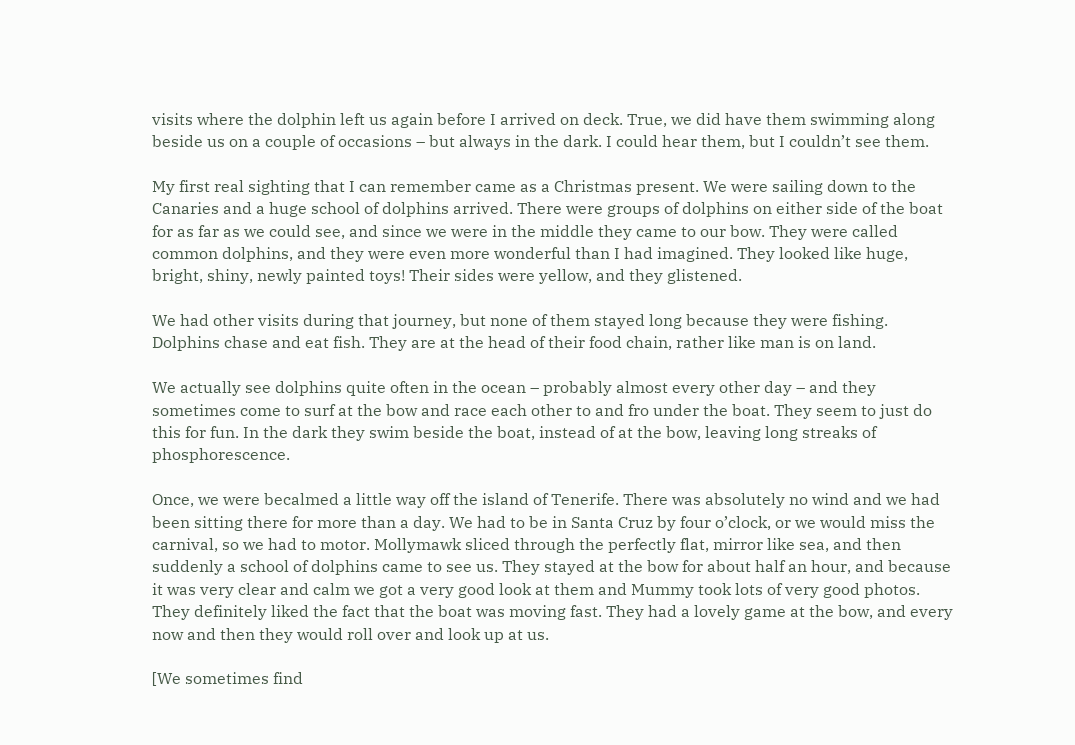visits where the dolphin left us again before I arrived on deck. True, we did have them swimming along beside us on a couple of occasions – but always in the dark. I could hear them, but I couldn’t see them.

My first real sighting that I can remember came as a Christmas present. We were sailing down to the Canaries and a huge school of dolphins arrived. There were groups of dolphins on either side of the boat for as far as we could see, and since we were in the middle they came to our bow. They were called common dolphins, and they were even more wonderful than I had imagined. They looked like huge, bright, shiny, newly painted toys! Their sides were yellow, and they glistened.

We had other visits during that journey, but none of them stayed long because they were fishing. Dolphins chase and eat fish. They are at the head of their food chain, rather like man is on land.

We actually see dolphins quite often in the ocean – probably almost every other day – and they sometimes come to surf at the bow and race each other to and fro under the boat. They seem to just do this for fun. In the dark they swim beside the boat, instead of at the bow, leaving long streaks of phosphorescence.

Once, we were becalmed a little way off the island of Tenerife. There was absolutely no wind and we had been sitting there for more than a day. We had to be in Santa Cruz by four o’clock, or we would miss the carnival, so we had to motor. Mollymawk sliced through the perfectly flat, mirror like sea, and then suddenly a school of dolphins came to see us. They stayed at the bow for about half an hour, and because it was very clear and calm we got a very good look at them and Mummy took lots of very good photos. They definitely liked the fact that the boat was moving fast. They had a lovely game at the bow, and every now and then they would roll over and look up at us.

[We sometimes find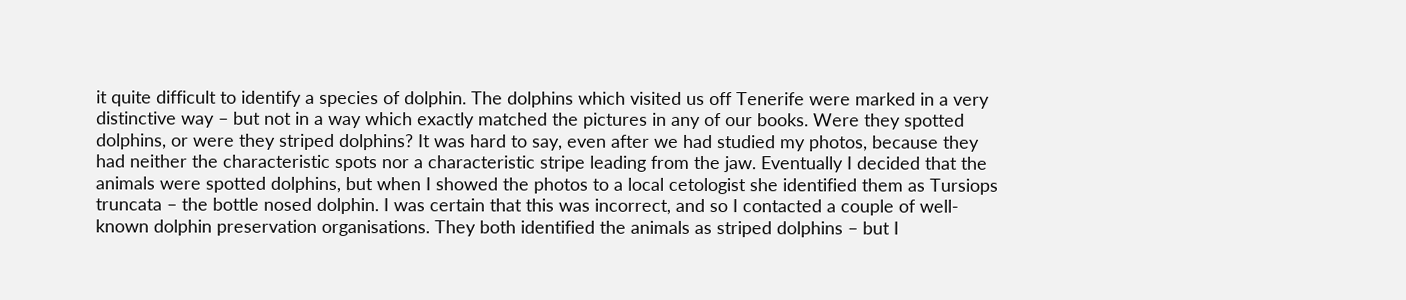it quite difficult to identify a species of dolphin. The dolphins which visited us off Tenerife were marked in a very distinctive way – but not in a way which exactly matched the pictures in any of our books. Were they spotted dolphins, or were they striped dolphins? It was hard to say, even after we had studied my photos, because they had neither the characteristic spots nor a characteristic stripe leading from the jaw. Eventually I decided that the animals were spotted dolphins, but when I showed the photos to a local cetologist she identified them as Tursiops truncata – the bottle nosed dolphin. I was certain that this was incorrect, and so I contacted a couple of well-known dolphin preservation organisations. They both identified the animals as striped dolphins – but I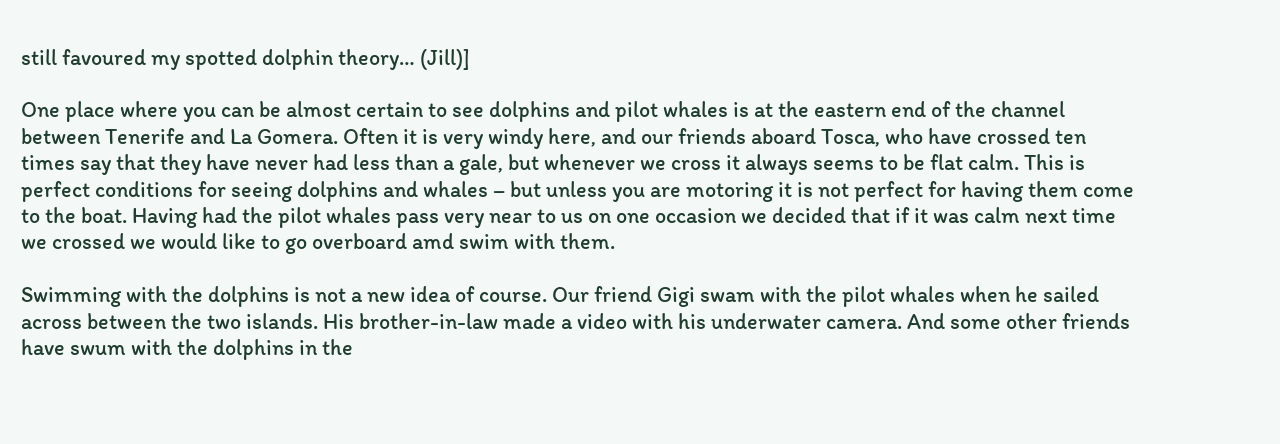still favoured my spotted dolphin theory… (Jill)]

One place where you can be almost certain to see dolphins and pilot whales is at the eastern end of the channel between Tenerife and La Gomera. Often it is very windy here, and our friends aboard Tosca, who have crossed ten times say that they have never had less than a gale, but whenever we cross it always seems to be flat calm. This is perfect conditions for seeing dolphins and whales – but unless you are motoring it is not perfect for having them come to the boat. Having had the pilot whales pass very near to us on one occasion we decided that if it was calm next time we crossed we would like to go overboard amd swim with them.

Swimming with the dolphins is not a new idea of course. Our friend Gigi swam with the pilot whales when he sailed across between the two islands. His brother-in-law made a video with his underwater camera. And some other friends have swum with the dolphins in the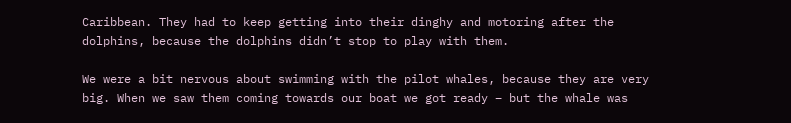Caribbean. They had to keep getting into their dinghy and motoring after the dolphins, because the dolphins didn’t stop to play with them.

We were a bit nervous about swimming with the pilot whales, because they are very big. When we saw them coming towards our boat we got ready – but the whale was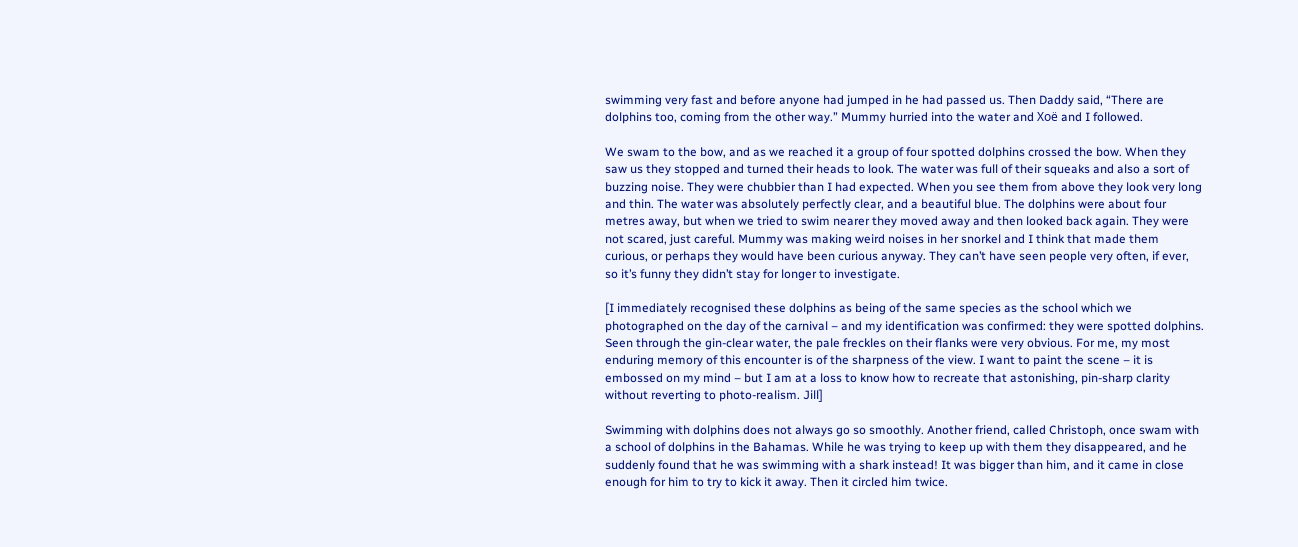swimming very fast and before anyone had jumped in he had passed us. Then Daddy said, “There are dolphins too, coming from the other way.” Mummy hurried into the water and Xoë and I followed.

We swam to the bow, and as we reached it a group of four spotted dolphins crossed the bow. When they saw us they stopped and turned their heads to look. The water was full of their squeaks and also a sort of buzzing noise. They were chubbier than I had expected. When you see them from above they look very long and thin. The water was absolutely perfectly clear, and a beautiful blue. The dolphins were about four metres away, but when we tried to swim nearer they moved away and then looked back again. They were not scared, just careful. Mummy was making weird noises in her snorkel and I think that made them curious, or perhaps they would have been curious anyway. They can’t have seen people very often, if ever, so it’s funny they didn’t stay for longer to investigate.

[I immediately recognised these dolphins as being of the same species as the school which we photographed on the day of the carnival – and my identification was confirmed: they were spotted dolphins. Seen through the gin-clear water, the pale freckles on their flanks were very obvious. For me, my most enduring memory of this encounter is of the sharpness of the view. I want to paint the scene – it is embossed on my mind – but I am at a loss to know how to recreate that astonishing, pin-sharp clarity without reverting to photo-realism. Jill]

Swimming with dolphins does not always go so smoothly. Another friend, called Christoph, once swam with a school of dolphins in the Bahamas. While he was trying to keep up with them they disappeared, and he suddenly found that he was swimming with a shark instead! It was bigger than him, and it came in close enough for him to try to kick it away. Then it circled him twice.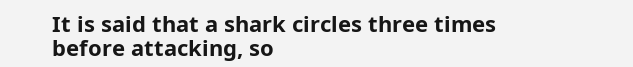It is said that a shark circles three times before attacking, so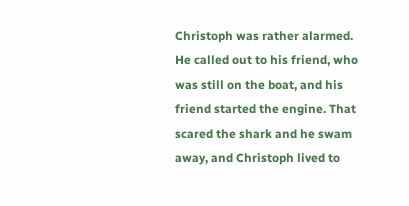Christoph was rather alarmed. He called out to his friend, who was still on the boat, and his friend started the engine. That scared the shark and he swam away, and Christoph lived to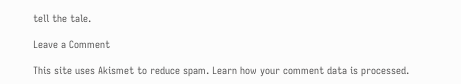tell the tale.

Leave a Comment

This site uses Akismet to reduce spam. Learn how your comment data is processed.